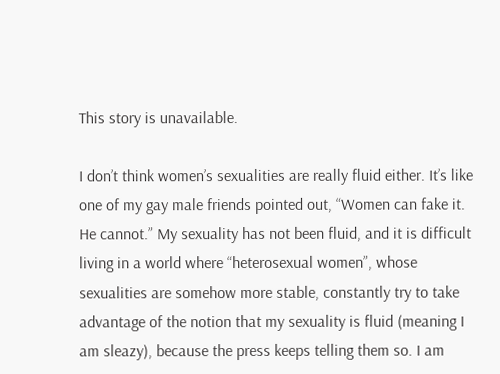This story is unavailable.

I don’t think women’s sexualities are really fluid either. It’s like one of my gay male friends pointed out, “Women can fake it. He cannot.” My sexuality has not been fluid, and it is difficult living in a world where “heterosexual women”, whose sexualities are somehow more stable, constantly try to take advantage of the notion that my sexuality is fluid (meaning I am sleazy), because the press keeps telling them so. I am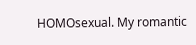HOMOsexual. My romantic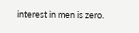interest in men is zero.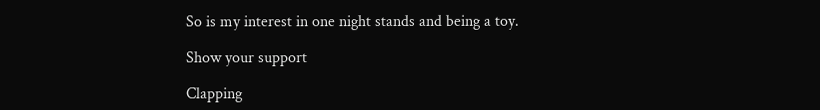So is my interest in one night stands and being a toy.

Show your support

Clapping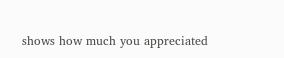shows how much you appreciated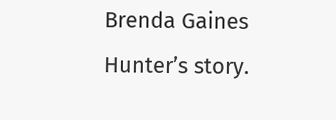Brenda Gaines Hunter’s story.